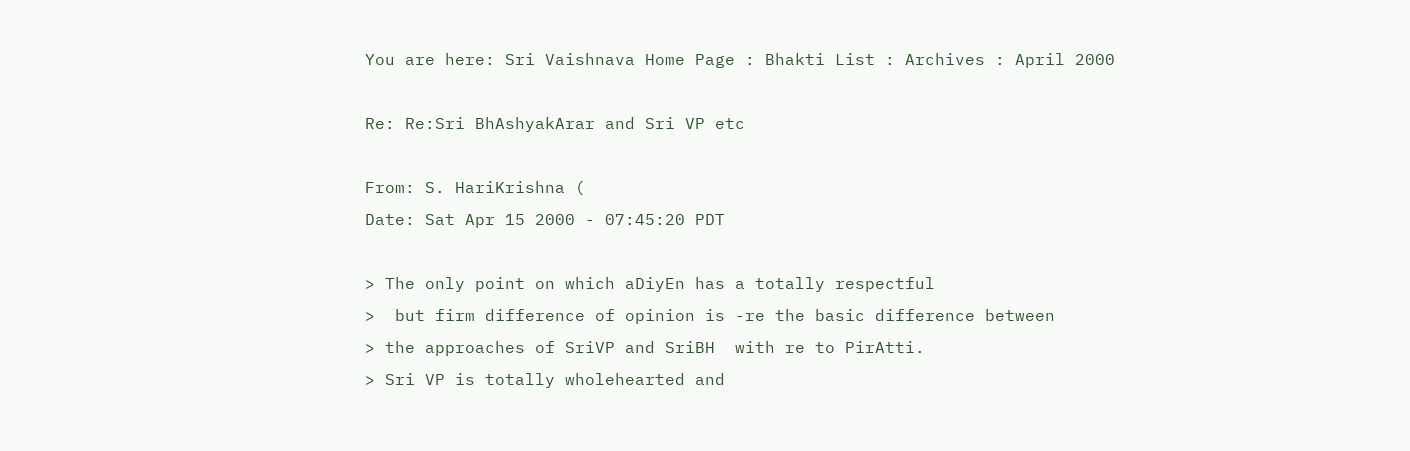You are here: Sri Vaishnava Home Page : Bhakti List : Archives : April 2000

Re: Re:Sri BhAshyakArar and Sri VP etc

From: S. HariKrishna (
Date: Sat Apr 15 2000 - 07:45:20 PDT

> The only point on which aDiyEn has a totally respectful
>  but firm difference of opinion is -re the basic difference between
> the approaches of SriVP and SriBH  with re to PirAtti.
> Sri VP is totally wholehearted and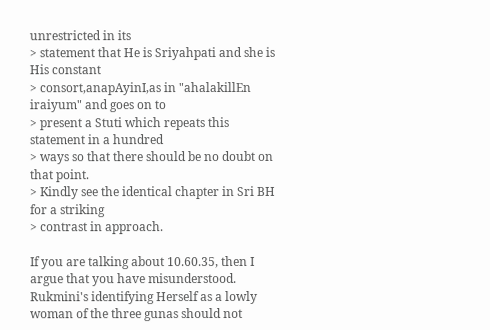unrestricted in its
> statement that He is Sriyahpati and she is His constant
> consort,anapAyinI,as in "ahalakillEn iraiyum" and goes on to
> present a Stuti which repeats this statement in a hundred
> ways so that there should be no doubt on that point.
> Kindly see the identical chapter in Sri BH for a striking
> contrast in approach.

If you are talking about 10.60.35, then I argue that you have misunderstood.
Rukmini's identifying Herself as a lowly woman of the three gunas should not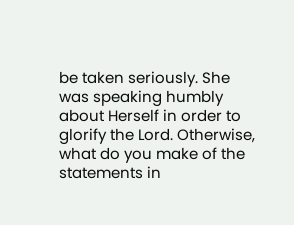be taken seriously. She was speaking humbly about Herself in order to
glorify the Lord. Otherwise, what do you make of the statements in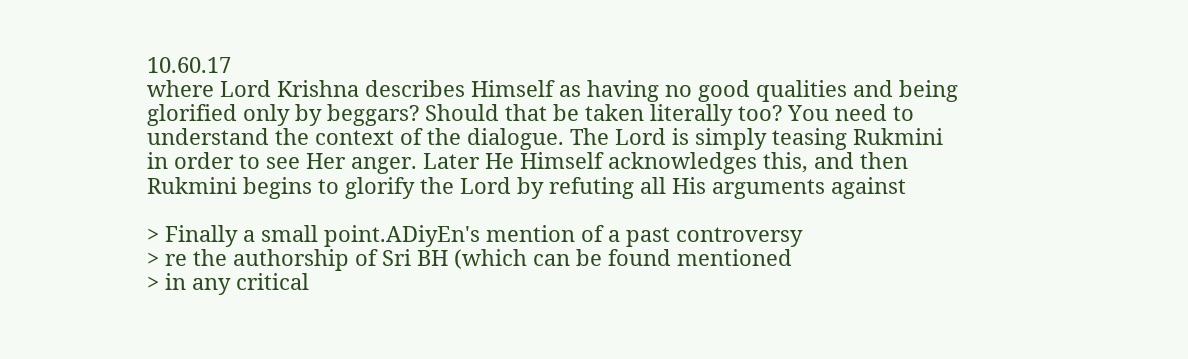10.60.17
where Lord Krishna describes Himself as having no good qualities and being
glorified only by beggars? Should that be taken literally too? You need to
understand the context of the dialogue. The Lord is simply teasing Rukmini
in order to see Her anger. Later He Himself acknowledges this, and then
Rukmini begins to glorify the Lord by refuting all His arguments against

> Finally a small point.ADiyEn's mention of a past controversy
> re the authorship of Sri BH (which can be found mentioned
> in any critical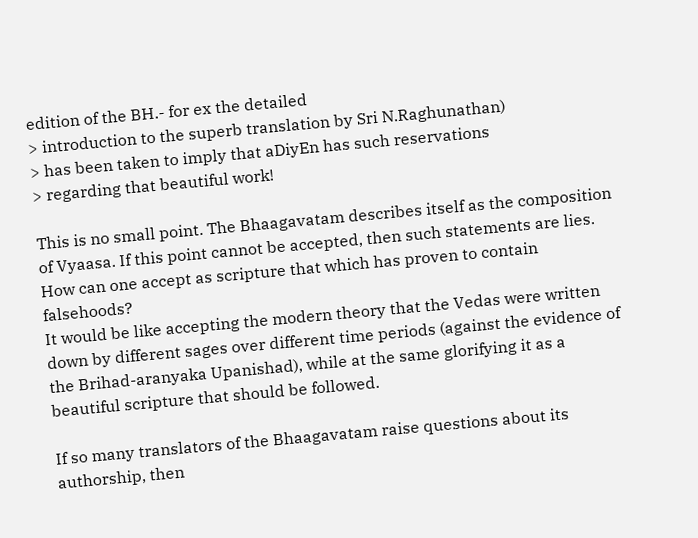edition of the BH.- for ex the detailed
> introduction to the superb translation by Sri N.Raghunathan)
> has been taken to imply that aDiyEn has such reservations
> regarding that beautiful work!

This is no small point. The Bhaagavatam describes itself as the composition
of Vyaasa. If this point cannot be accepted, then such statements are lies.
How can one accept as scripture that which has proven to contain falsehoods?
It would be like accepting the modern theory that the Vedas were written
down by different sages over different time periods (against the evidence of
the Brihad-aranyaka Upanishad), while at the same glorifying it as a
beautiful scripture that should be followed.

If so many translators of the Bhaagavatam raise questions about its
authorship, then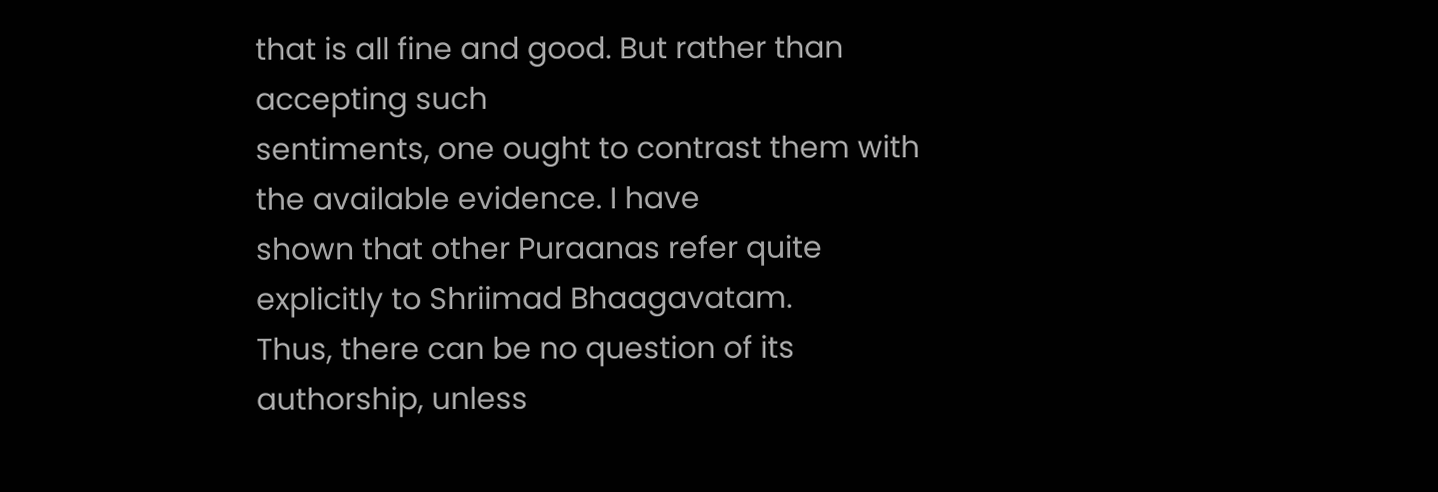that is all fine and good. But rather than accepting such
sentiments, one ought to contrast them with the available evidence. I have
shown that other Puraanas refer quite explicitly to Shriimad Bhaagavatam.
Thus, there can be no question of its authorship, unless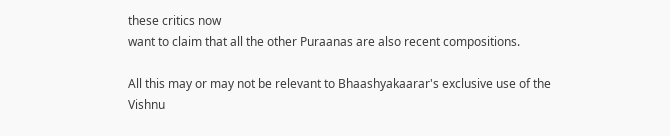these critics now
want to claim that all the other Puraanas are also recent compositions.

All this may or may not be relevant to Bhaashyakaarar's exclusive use of the
Vishnu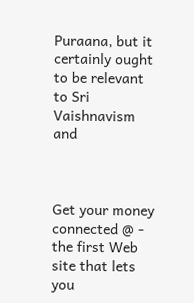Puraana, but it certainly ought to be relevant to Sri Vaishnavism and



Get your money connected @ - the first Web site that lets
you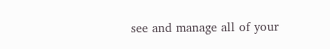see and manage all of your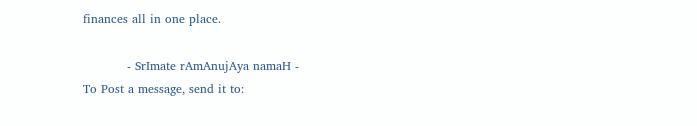finances all in one place.

           - SrImate rAmAnujAya namaH -
To Post a message, send it to: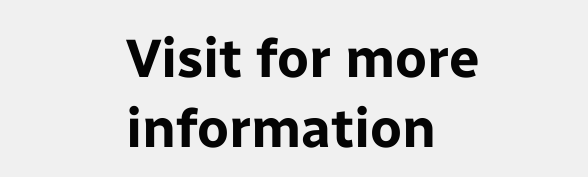Visit for more information